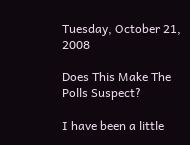Tuesday, October 21, 2008

Does This Make The Polls Suspect?

I have been a little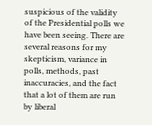suspicious of the validity of the Presidential polls we have been seeing. There are several reasons for my skepticism, variance in polls, methods, past inaccuracies, and the fact that a lot of them are run by liberal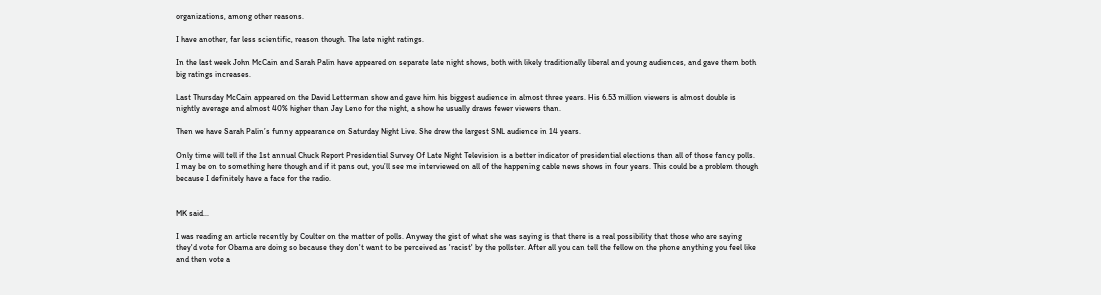organizations, among other reasons.

I have another, far less scientific, reason though. The late night ratings.

In the last week John McCain and Sarah Palin have appeared on separate late night shows, both with likely traditionally liberal and young audiences, and gave them both big ratings increases.

Last Thursday McCain appeared on the David Letterman show and gave him his biggest audience in almost three years. His 6.53 million viewers is almost double is nightly average and almost 40% higher than Jay Leno for the night, a show he usually draws fewer viewers than.

Then we have Sarah Palin’s funny appearance on Saturday Night Live. She drew the largest SNL audience in 14 years.

Only time will tell if the 1st annual Chuck Report Presidential Survey Of Late Night Television is a better indicator of presidential elections than all of those fancy polls. I may be on to something here though and if it pans out, you’ll see me interviewed on all of the happening cable news shows in four years. This could be a problem though because I definitely have a face for the radio.


MK said...

I was reading an article recently by Coulter on the matter of polls. Anyway the gist of what she was saying is that there is a real possibility that those who are saying they'd vote for Obama are doing so because they don't want to be perceived as 'racist' by the pollster. After all you can tell the fellow on the phone anything you feel like and then vote a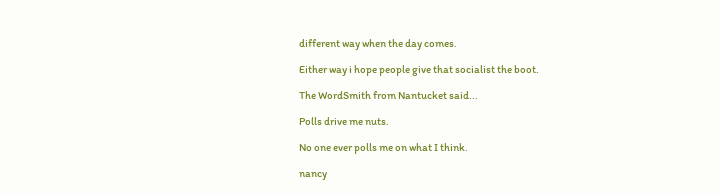different way when the day comes.

Either way i hope people give that socialist the boot.

The WordSmith from Nantucket said...

Polls drive me nuts.

No one ever polls me on what I think.

nancy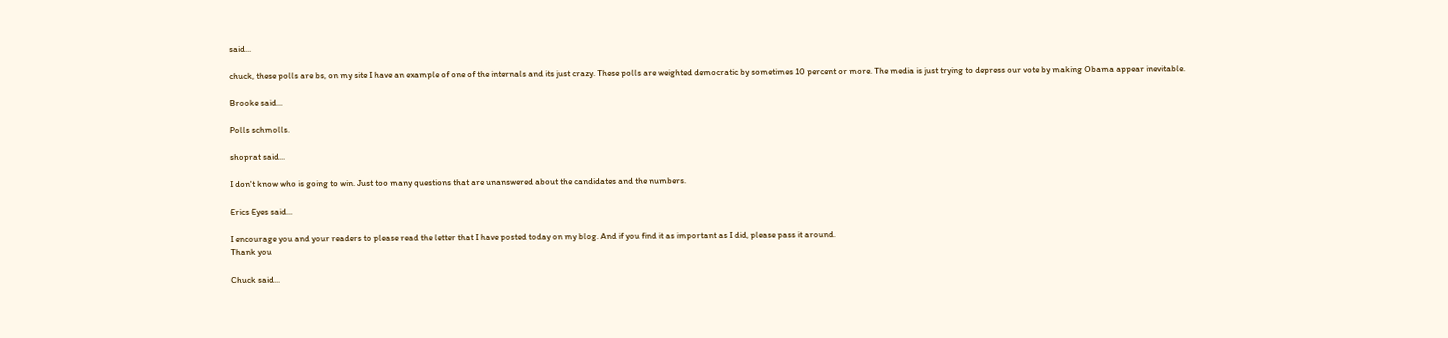said...

chuck, these polls are bs, on my site I have an example of one of the internals and its just crazy. These polls are weighted democratic by sometimes 10 percent or more. The media is just trying to depress our vote by making Obama appear inevitable.

Brooke said...

Polls schmolls.

shoprat said...

I don't know who is going to win. Just too many questions that are unanswered about the candidates and the numbers.

Erics Eyes said...

I encourage you and your readers to please read the letter that I have posted today on my blog. And if you find it as important as I did, please pass it around.
Thank you

Chuck said...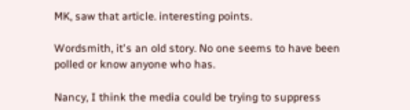MK, saw that article. interesting points.

Wordsmith, it's an old story. No one seems to have been polled or know anyone who has.

Nancy, I think the media could be trying to suppress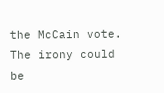the McCain vote. The irony could be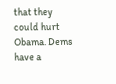that they could hurt Obama. Dems have a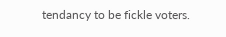tendancy to be fickle voters.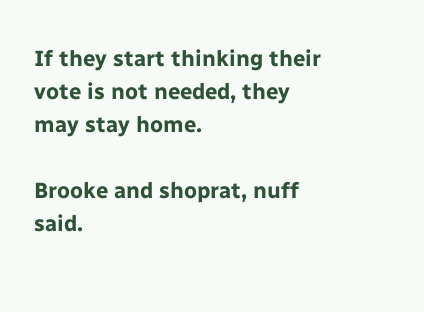If they start thinking their vote is not needed, they may stay home.

Brooke and shoprat, nuff said.